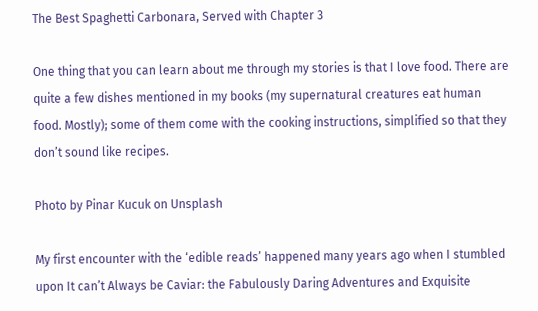The Best Spaghetti Carbonara, Served with Chapter 3

One thing that you can learn about me through my stories is that I love food. There are quite a few dishes mentioned in my books (my supernatural creatures eat human food. Mostly); some of them come with the cooking instructions, simplified so that they don’t sound like recipes.

Photo by Pinar Kucuk on Unsplash

My first encounter with the ‘edible reads’ happened many years ago when I stumbled upon It can’t Always be Caviar: the Fabulously Daring Adventures and Exquisite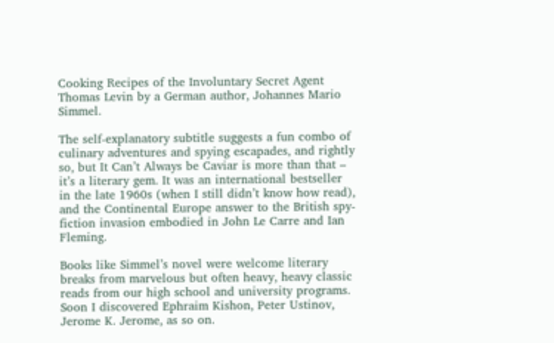Cooking Recipes of the Involuntary Secret Agent Thomas Levin by a German author, Johannes Mario Simmel.

The self-explanatory subtitle suggests a fun combo of culinary adventures and spying escapades, and rightly so, but It Can’t Always be Caviar is more than that – it’s a literary gem. It was an international bestseller in the late 1960s (when I still didn’t know how read), and the Continental Europe answer to the British spy-fiction invasion embodied in John Le Carre and Ian Fleming.

Books like Simmel’s novel were welcome literary breaks from marvelous but often heavy, heavy classic reads from our high school and university programs. Soon I discovered Ephraim Kishon, Peter Ustinov, Jerome K. Jerome, as so on.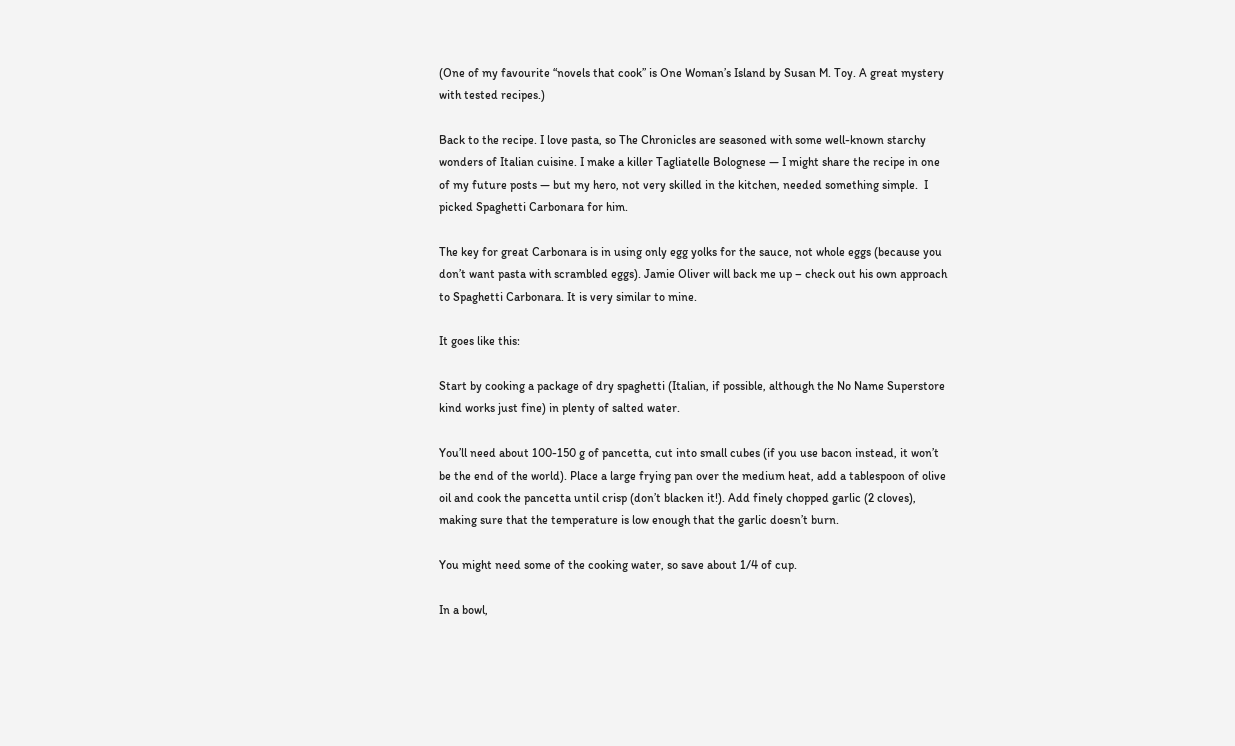(One of my favourite “novels that cook” is One Woman’s Island by Susan M. Toy. A great mystery with tested recipes.)

Back to the recipe. I love pasta, so The Chronicles are seasoned with some well-known starchy wonders of Italian cuisine. I make a killer Tagliatelle Bolognese — I might share the recipe in one of my future posts — but my hero, not very skilled in the kitchen, needed something simple.  I picked Spaghetti Carbonara for him.

The key for great Carbonara is in using only egg yolks for the sauce, not whole eggs (because you don’t want pasta with scrambled eggs). Jamie Oliver will back me up – check out his own approach to Spaghetti Carbonara. It is very similar to mine.

It goes like this:

Start by cooking a package of dry spaghetti (Italian, if possible, although the No Name Superstore kind works just fine) in plenty of salted water.

You’ll need about 100-150 g of pancetta, cut into small cubes (if you use bacon instead, it won’t be the end of the world). Place a large frying pan over the medium heat, add a tablespoon of olive oil and cook the pancetta until crisp (don’t blacken it!). Add finely chopped garlic (2 cloves), making sure that the temperature is low enough that the garlic doesn’t burn.

You might need some of the cooking water, so save about 1/4 of cup.

In a bowl,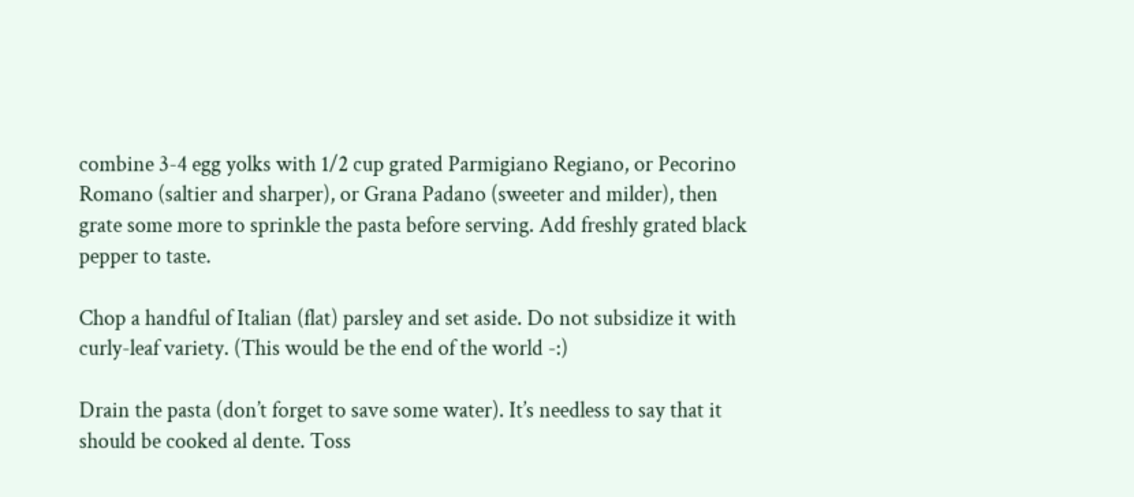combine 3-4 egg yolks with 1/2 cup grated Parmigiano Regiano, or Pecorino Romano (saltier and sharper), or Grana Padano (sweeter and milder), then grate some more to sprinkle the pasta before serving. Add freshly grated black pepper to taste.

Chop a handful of Italian (flat) parsley and set aside. Do not subsidize it with curly-leaf variety. (This would be the end of the world -:)

Drain the pasta (don’t forget to save some water). It’s needless to say that it should be cooked al dente. Toss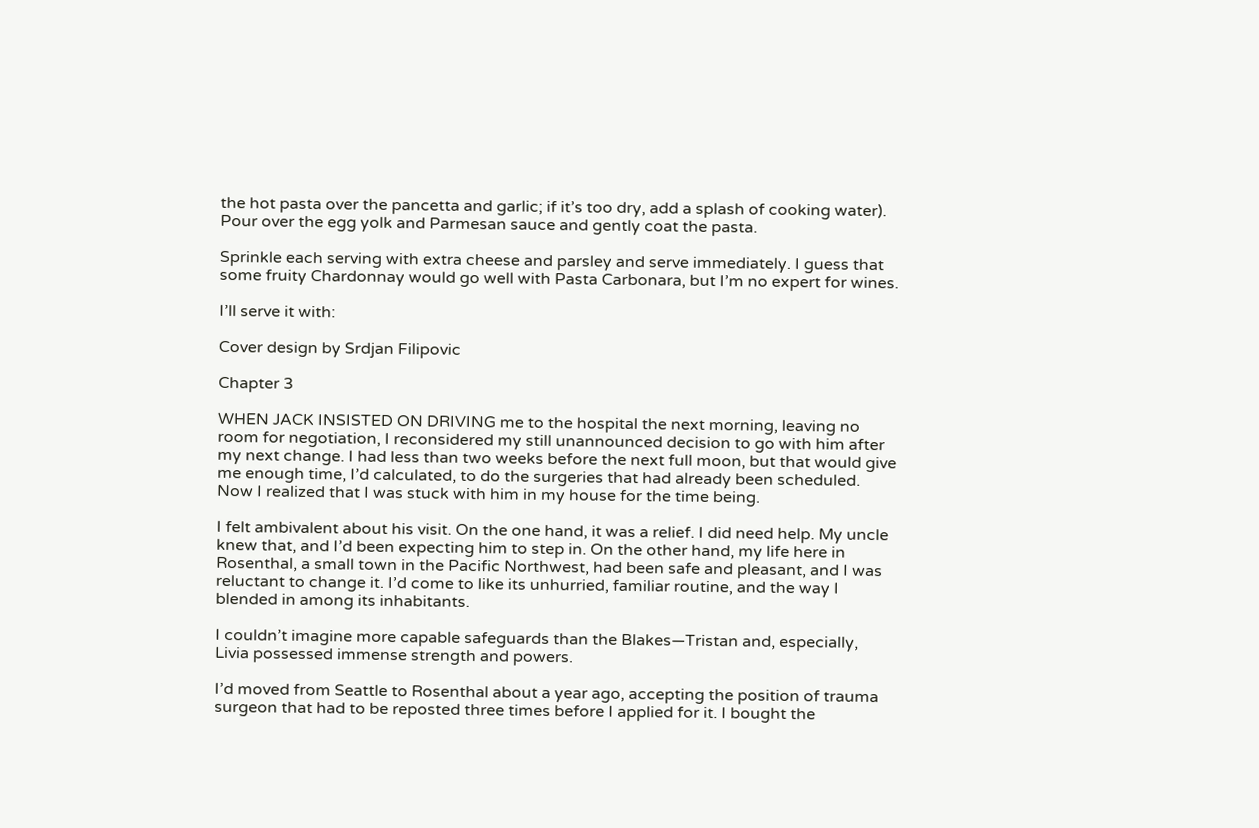the hot pasta over the pancetta and garlic; if it’s too dry, add a splash of cooking water). Pour over the egg yolk and Parmesan sauce and gently coat the pasta.

Sprinkle each serving with extra cheese and parsley and serve immediately. I guess that some fruity Chardonnay would go well with Pasta Carbonara, but I’m no expert for wines.

I’ll serve it with:

Cover design by Srdjan Filipovic

Chapter 3

WHEN JACK INSISTED ON DRIVING me to the hospital the next morning, leaving no room for negotiation, I reconsidered my still unannounced decision to go with him after my next change. I had less than two weeks before the next full moon, but that would give me enough time, I’d calculated, to do the surgeries that had already been scheduled. Now I realized that I was stuck with him in my house for the time being.

I felt ambivalent about his visit. On the one hand, it was a relief. I did need help. My uncle knew that, and I’d been expecting him to step in. On the other hand, my life here in Rosenthal, a small town in the Pacific Northwest, had been safe and pleasant, and I was reluctant to change it. I’d come to like its unhurried, familiar routine, and the way I blended in among its inhabitants.

I couldn’t imagine more capable safeguards than the Blakes—Tristan and, especially, Livia possessed immense strength and powers.

I’d moved from Seattle to Rosenthal about a year ago, accepting the position of trauma surgeon that had to be reposted three times before I applied for it. I bought the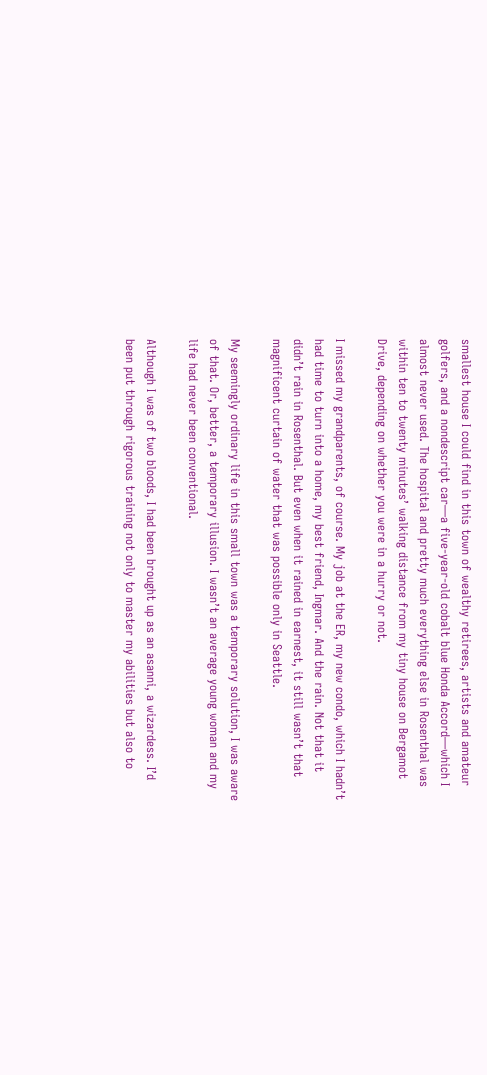smallest house I could find in this town of wealthy retirees, artists and amateur golfers, and a nondescript car—a five-year-old cobalt blue Honda Accord—which I almost never used. The hospital and pretty much everything else in Rosenthal was within ten to twenty minutes’ walking distance from my tiny house on Bergamot Drive, depending on whether you were in a hurry or not.

I missed my grandparents, of course. My job at the ER, my new condo, which I hadn’t had time to turn into a home, my best friend, Ingmar. And the rain. Not that it didn’t rain in Rosenthal. But even when it rained in earnest, it still wasn’t that magnificent curtain of water that was possible only in Seattle.

My seemingly ordinary life in this small town was a temporary solution, I was aware of that. Or, better, a temporary illusion. I wasn’t an average young woman and my life had never been conventional.

Although I was of two bloods, I had been brought up as an asanni, a wizardess. I’d been put through rigorous training not only to master my abilities but also to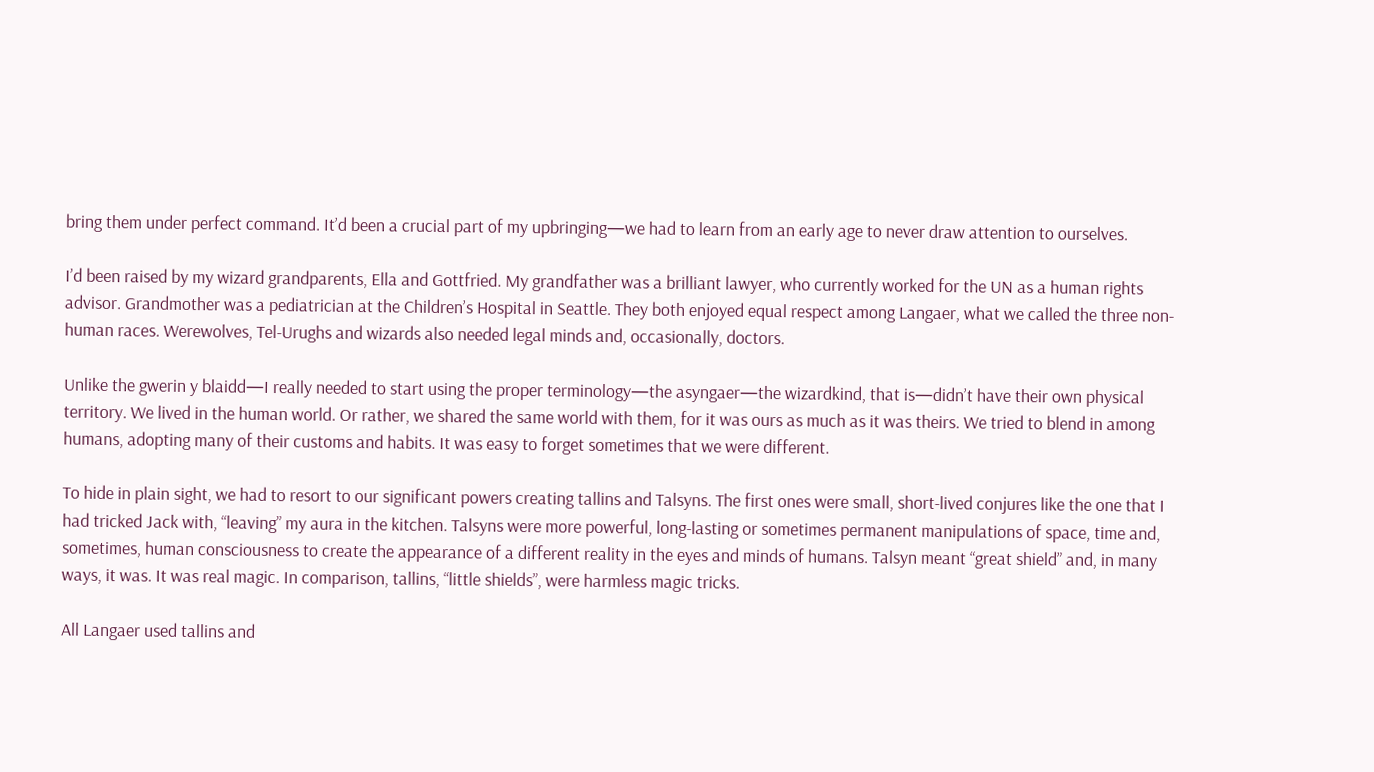bring them under perfect command. It’d been a crucial part of my upbringing—we had to learn from an early age to never draw attention to ourselves.

I’d been raised by my wizard grandparents, Ella and Gottfried. My grandfather was a brilliant lawyer, who currently worked for the UN as a human rights advisor. Grandmother was a pediatrician at the Children’s Hospital in Seattle. They both enjoyed equal respect among Langaer, what we called the three non-human races. Werewolves, Tel-Urughs and wizards also needed legal minds and, occasionally, doctors.

Unlike the gwerin y blaidd—I really needed to start using the proper terminology—the asyngaer—the wizardkind, that is—didn’t have their own physical territory. We lived in the human world. Or rather, we shared the same world with them, for it was ours as much as it was theirs. We tried to blend in among humans, adopting many of their customs and habits. It was easy to forget sometimes that we were different.

To hide in plain sight, we had to resort to our significant powers creating tallins and Talsyns. The first ones were small, short-lived conjures like the one that I had tricked Jack with, “leaving” my aura in the kitchen. Talsyns were more powerful, long-lasting or sometimes permanent manipulations of space, time and, sometimes, human consciousness to create the appearance of a different reality in the eyes and minds of humans. Talsyn meant “great shield” and, in many ways, it was. It was real magic. In comparison, tallins, “little shields”, were harmless magic tricks.

All Langaer used tallins and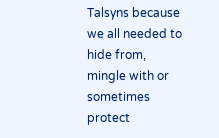Talsyns because we all needed to hide from, mingle with or sometimes protect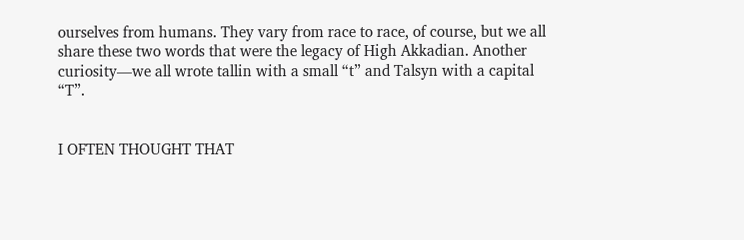ourselves from humans. They vary from race to race, of course, but we all share these two words that were the legacy of High Akkadian. Another curiosity—we all wrote tallin with a small “t” and Talsyn with a capital “T”.


I OFTEN THOUGHT THAT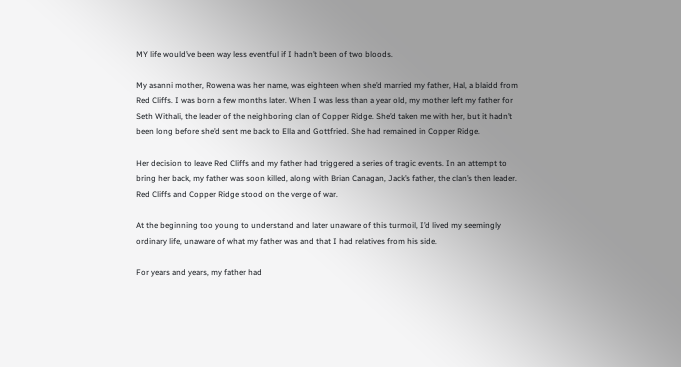MY life would’ve been way less eventful if I hadn’t been of two bloods.

My asanni mother, Rowena was her name, was eighteen when she’d married my father, Hal, a blaidd from Red Cliffs. I was born a few months later. When I was less than a year old, my mother left my father for Seth Withali, the leader of the neighboring clan of Copper Ridge. She’d taken me with her, but it hadn’t been long before she’d sent me back to Ella and Gottfried. She had remained in Copper Ridge.

Her decision to leave Red Cliffs and my father had triggered a series of tragic events. In an attempt to bring her back, my father was soon killed, along with Brian Canagan, Jack’s father, the clan’s then leader. Red Cliffs and Copper Ridge stood on the verge of war.

At the beginning too young to understand and later unaware of this turmoil, I’d lived my seemingly ordinary life, unaware of what my father was and that I had relatives from his side.

For years and years, my father had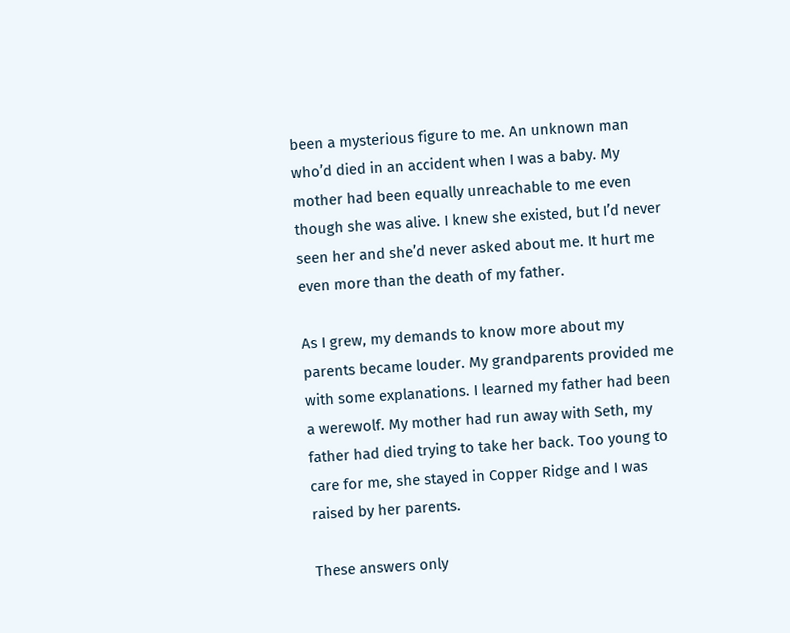been a mysterious figure to me. An unknown man who’d died in an accident when I was a baby. My mother had been equally unreachable to me even though she was alive. I knew she existed, but I’d never seen her and she’d never asked about me. It hurt me even more than the death of my father.

As I grew, my demands to know more about my parents became louder. My grandparents provided me with some explanations. I learned my father had been a werewolf. My mother had run away with Seth, my father had died trying to take her back. Too young to care for me, she stayed in Copper Ridge and I was raised by her parents.

These answers only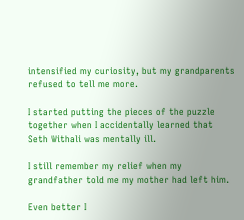intensified my curiosity, but my grandparents refused to tell me more.

I started putting the pieces of the puzzle together when I accidentally learned that Seth Withali was mentally ill.

I still remember my relief when my grandfather told me my mother had left him.

Even better I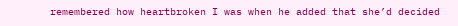remembered how heartbroken I was when he added that she’d decided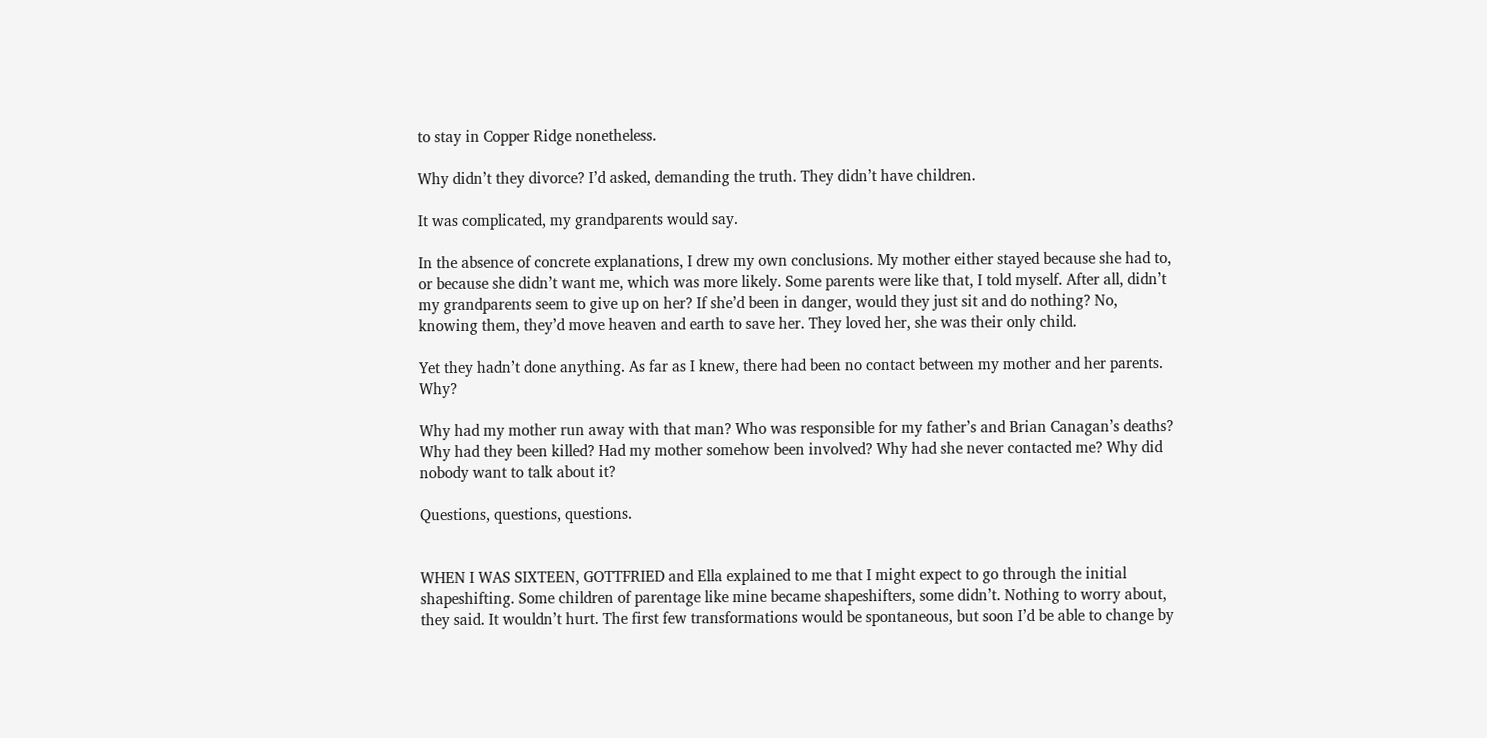to stay in Copper Ridge nonetheless.

Why didn’t they divorce? I’d asked, demanding the truth. They didn’t have children.

It was complicated, my grandparents would say.

In the absence of concrete explanations, I drew my own conclusions. My mother either stayed because she had to, or because she didn’t want me, which was more likely. Some parents were like that, I told myself. After all, didn’t my grandparents seem to give up on her? If she’d been in danger, would they just sit and do nothing? No, knowing them, they’d move heaven and earth to save her. They loved her, she was their only child.

Yet they hadn’t done anything. As far as I knew, there had been no contact between my mother and her parents. Why?

Why had my mother run away with that man? Who was responsible for my father’s and Brian Canagan’s deaths? Why had they been killed? Had my mother somehow been involved? Why had she never contacted me? Why did nobody want to talk about it?

Questions, questions, questions.


WHEN I WAS SIXTEEN, GOTTFRIED and Ella explained to me that I might expect to go through the initial shapeshifting. Some children of parentage like mine became shapeshifters, some didn’t. Nothing to worry about, they said. It wouldn’t hurt. The first few transformations would be spontaneous, but soon I’d be able to change by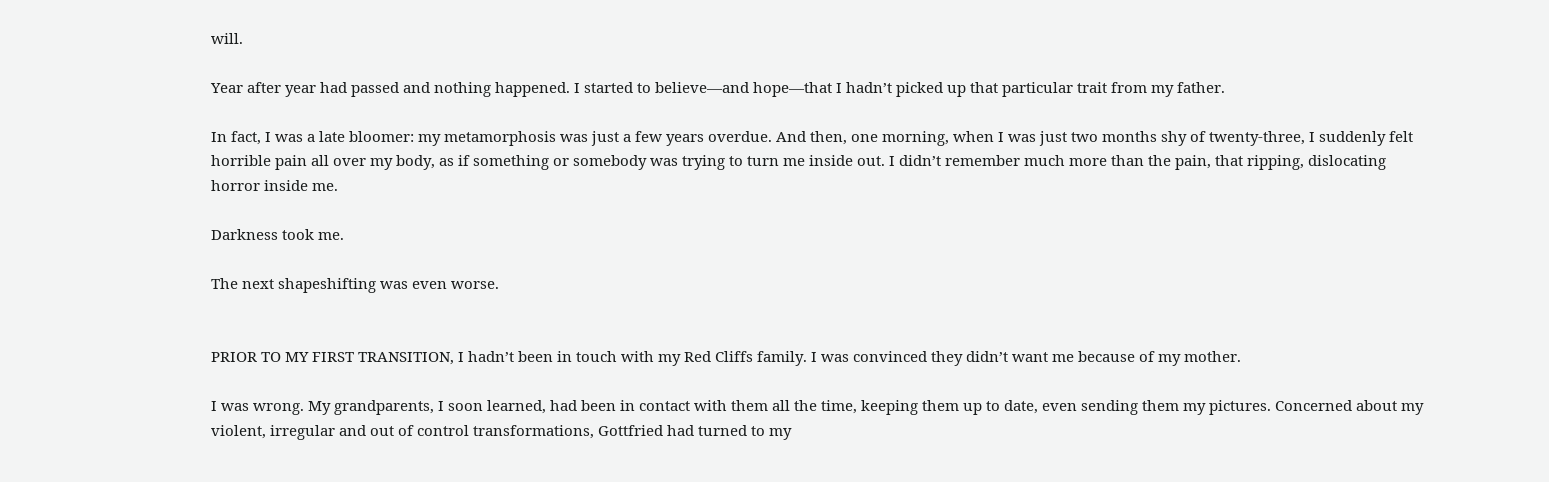will.

Year after year had passed and nothing happened. I started to believe—and hope—that I hadn’t picked up that particular trait from my father.

In fact, I was a late bloomer: my metamorphosis was just a few years overdue. And then, one morning, when I was just two months shy of twenty-three, I suddenly felt horrible pain all over my body, as if something or somebody was trying to turn me inside out. I didn’t remember much more than the pain, that ripping, dislocating horror inside me.

Darkness took me.

The next shapeshifting was even worse.


PRIOR TO MY FIRST TRANSITION, I hadn’t been in touch with my Red Cliffs family. I was convinced they didn’t want me because of my mother.

I was wrong. My grandparents, I soon learned, had been in contact with them all the time, keeping them up to date, even sending them my pictures. Concerned about my violent, irregular and out of control transformations, Gottfried had turned to my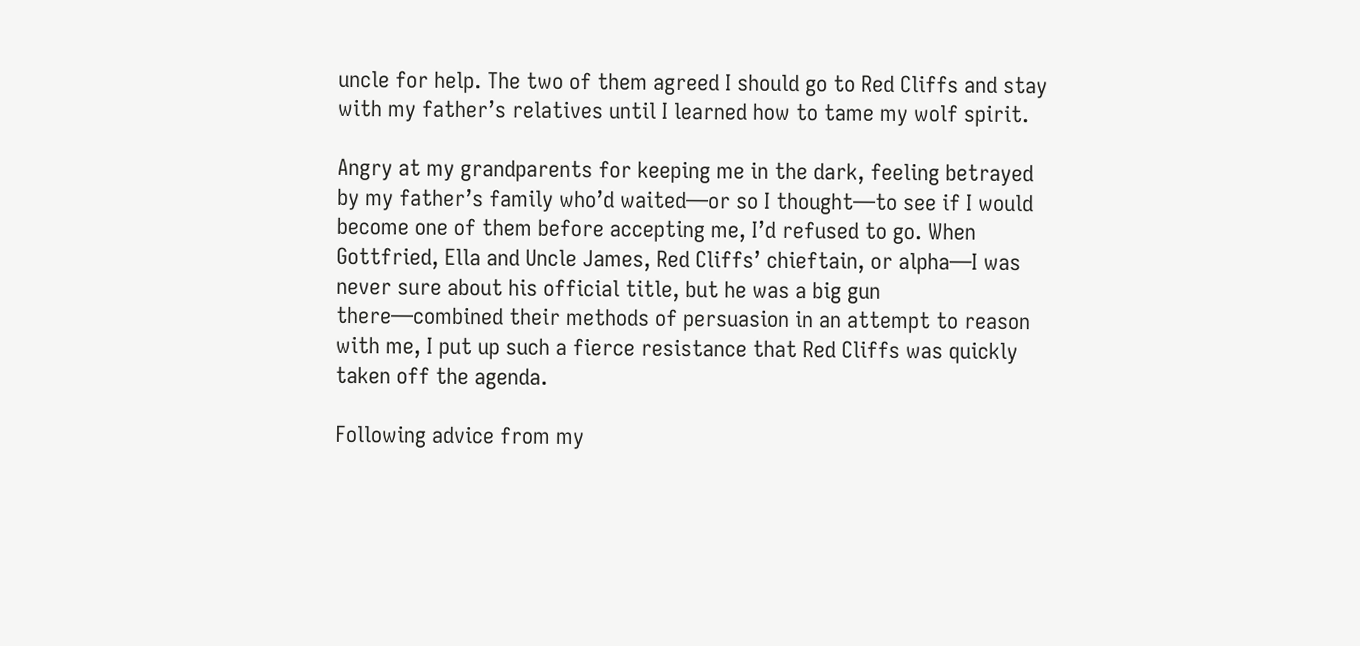uncle for help. The two of them agreed I should go to Red Cliffs and stay with my father’s relatives until I learned how to tame my wolf spirit.

Angry at my grandparents for keeping me in the dark, feeling betrayed by my father’s family who’d waited—or so I thought—to see if I would become one of them before accepting me, I’d refused to go. When Gottfried, Ella and Uncle James, Red Cliffs’ chieftain, or alpha—I was never sure about his official title, but he was a big gun there—combined their methods of persuasion in an attempt to reason with me, I put up such a fierce resistance that Red Cliffs was quickly taken off the agenda.

Following advice from my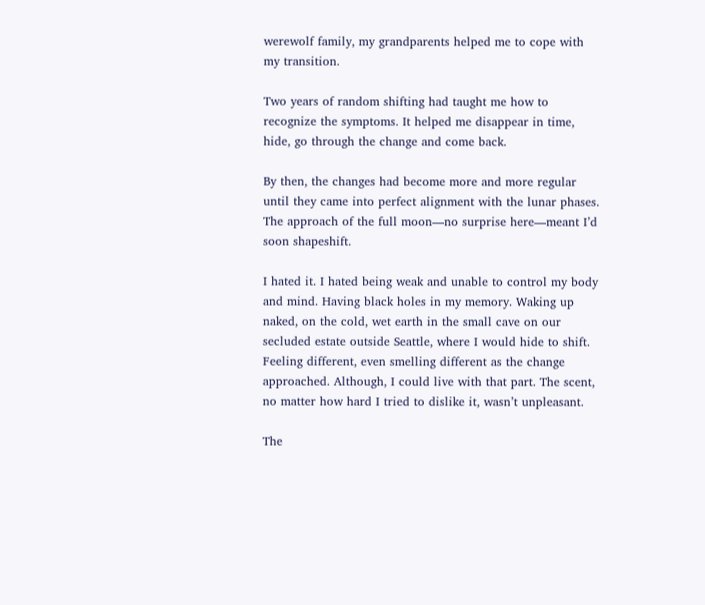werewolf family, my grandparents helped me to cope with my transition.

Two years of random shifting had taught me how to recognize the symptoms. It helped me disappear in time, hide, go through the change and come back.

By then, the changes had become more and more regular until they came into perfect alignment with the lunar phases. The approach of the full moon—no surprise here—meant I’d soon shapeshift.

I hated it. I hated being weak and unable to control my body and mind. Having black holes in my memory. Waking up naked, on the cold, wet earth in the small cave on our secluded estate outside Seattle, where I would hide to shift. Feeling different, even smelling different as the change approached. Although, I could live with that part. The scent, no matter how hard I tried to dislike it, wasn’t unpleasant.

The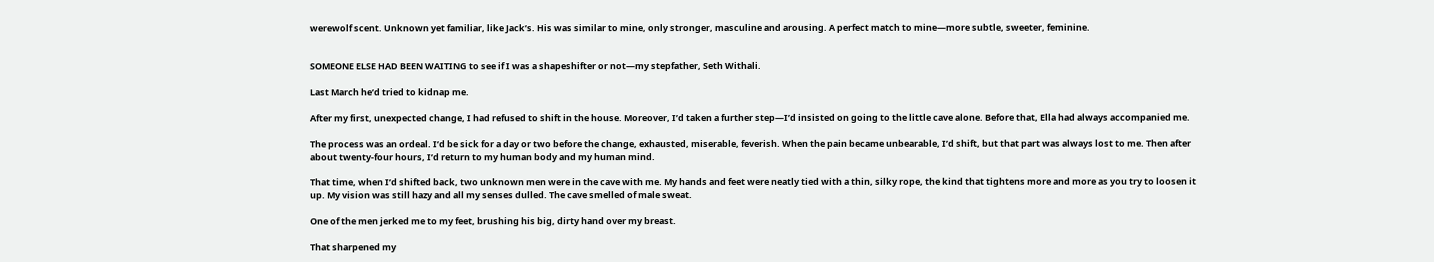werewolf scent. Unknown yet familiar, like Jack’s. His was similar to mine, only stronger, masculine and arousing. A perfect match to mine—more subtle, sweeter, feminine.


SOMEONE ELSE HAD BEEN WAITING to see if I was a shapeshifter or not—my stepfather, Seth Withali.

Last March he’d tried to kidnap me.

After my first, unexpected change, I had refused to shift in the house. Moreover, I’d taken a further step—I’d insisted on going to the little cave alone. Before that, Ella had always accompanied me.

The process was an ordeal. I’d be sick for a day or two before the change, exhausted, miserable, feverish. When the pain became unbearable, I’d shift, but that part was always lost to me. Then after about twenty-four hours, I’d return to my human body and my human mind.

That time, when I’d shifted back, two unknown men were in the cave with me. My hands and feet were neatly tied with a thin, silky rope, the kind that tightens more and more as you try to loosen it up. My vision was still hazy and all my senses dulled. The cave smelled of male sweat.

One of the men jerked me to my feet, brushing his big, dirty hand over my breast.

That sharpened my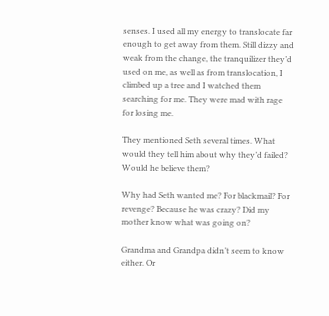senses. I used all my energy to translocate far enough to get away from them. Still dizzy and weak from the change, the tranquilizer they’d used on me, as well as from translocation, I climbed up a tree and I watched them searching for me. They were mad with rage for losing me.

They mentioned Seth several times. What would they tell him about why they’d failed? Would he believe them?

Why had Seth wanted me? For blackmail? For revenge? Because he was crazy? Did my mother know what was going on?

Grandma and Grandpa didn’t seem to know either. Or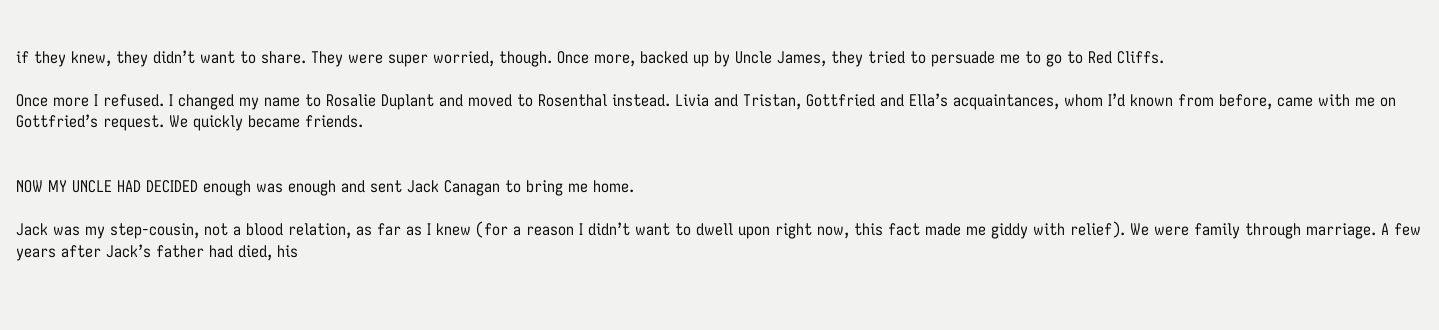if they knew, they didn’t want to share. They were super worried, though. Once more, backed up by Uncle James, they tried to persuade me to go to Red Cliffs.

Once more I refused. I changed my name to Rosalie Duplant and moved to Rosenthal instead. Livia and Tristan, Gottfried and Ella’s acquaintances, whom I’d known from before, came with me on Gottfried’s request. We quickly became friends.


NOW MY UNCLE HAD DECIDED enough was enough and sent Jack Canagan to bring me home.

Jack was my step-cousin, not a blood relation, as far as I knew (for a reason I didn’t want to dwell upon right now, this fact made me giddy with relief). We were family through marriage. A few years after Jack’s father had died, his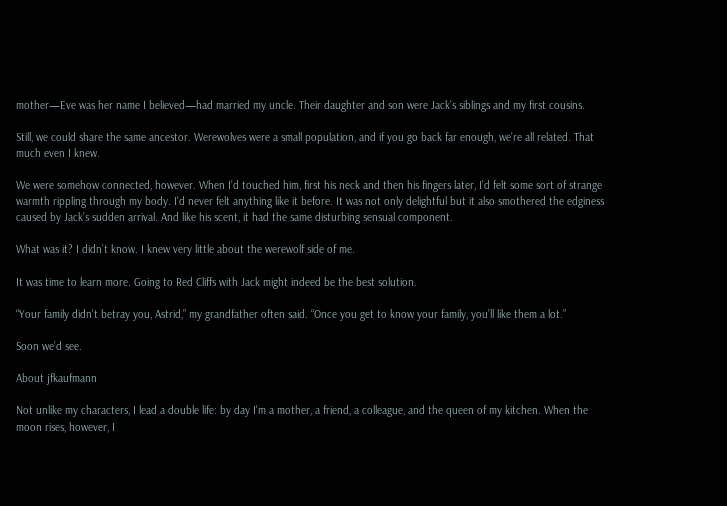mother—Eve was her name I believed—had married my uncle. Their daughter and son were Jack’s siblings and my first cousins.

Still, we could share the same ancestor. Werewolves were a small population, and if you go back far enough, we’re all related. That much even I knew.

We were somehow connected, however. When I’d touched him, first his neck and then his fingers later, I’d felt some sort of strange warmth rippling through my body. I’d never felt anything like it before. It was not only delightful but it also smothered the edginess caused by Jack’s sudden arrival. And like his scent, it had the same disturbing sensual component.

What was it? I didn’t know. I knew very little about the werewolf side of me.

It was time to learn more. Going to Red Cliffs with Jack might indeed be the best solution.

“Your family didn’t betray you, Astrid,” my grandfather often said. “Once you get to know your family, you’ll like them a lot.”

Soon we’d see.

About jfkaufmann

Not unlike my characters, I lead a double life: by day I'm a mother, a friend, a colleague, and the queen of my kitchen. When the moon rises, however, I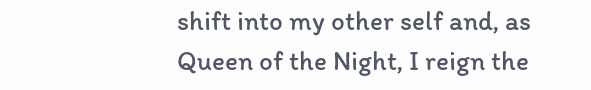shift into my other self and, as Queen of the Night, I reign the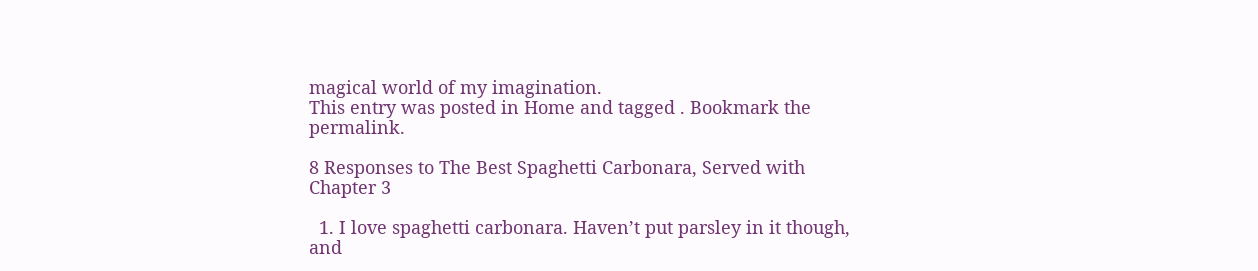magical world of my imagination.
This entry was posted in Home and tagged . Bookmark the permalink.

8 Responses to The Best Spaghetti Carbonara, Served with Chapter 3

  1. I love spaghetti carbonara. Haven’t put parsley in it though, and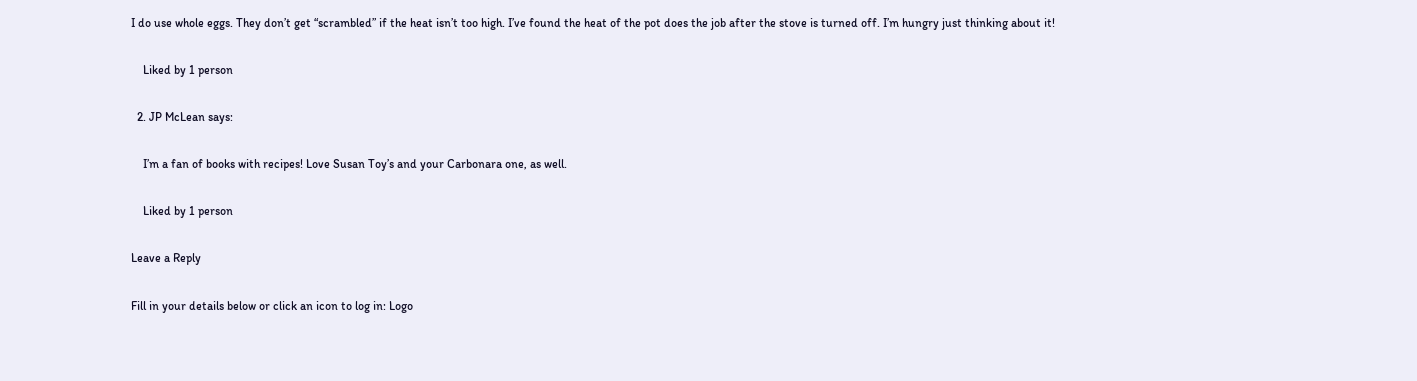I do use whole eggs. They don’t get “scrambled” if the heat isn’t too high. I’ve found the heat of the pot does the job after the stove is turned off. I’m hungry just thinking about it!

    Liked by 1 person

  2. JP McLean says:

    I’m a fan of books with recipes! Love Susan Toy’s and your Carbonara one, as well.

    Liked by 1 person

Leave a Reply

Fill in your details below or click an icon to log in: Logo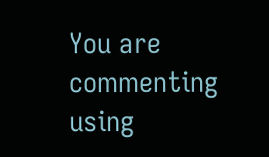You are commenting using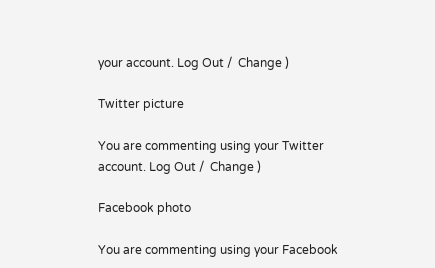your account. Log Out /  Change )

Twitter picture

You are commenting using your Twitter account. Log Out /  Change )

Facebook photo

You are commenting using your Facebook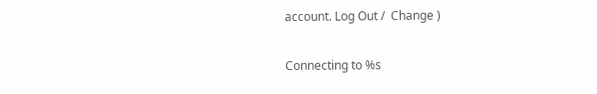account. Log Out /  Change )

Connecting to %s